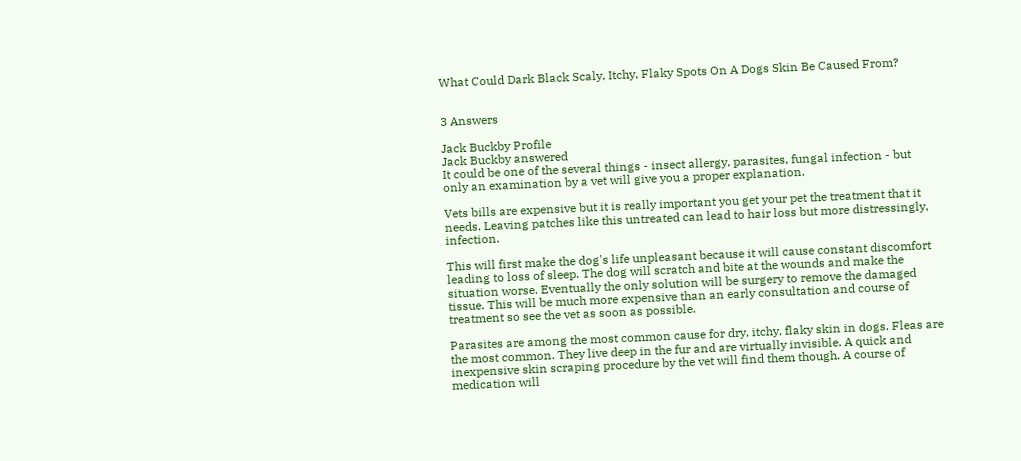What Could Dark Black Scaly, Itchy, Flaky Spots On A Dogs Skin Be Caused From?


3 Answers

Jack Buckby Profile
Jack Buckby answered
It could be one of the several things - insect allergy, parasites, fungal infection - but only an examination by a vet will give you a proper explanation.

Vets bills are expensive but it is really important you get your pet the treatment that it needs. Leaving patches like this untreated can lead to hair loss but more distressingly, infection.

This will first make the dog's life unpleasant because it will cause constant discomfort leading to loss of sleep. The dog will scratch and bite at the wounds and make the situation worse. Eventually the only solution will be surgery to remove the damaged tissue. This will be much more expensive than an early consultation and course of treatment so see the vet as soon as possible.

Parasites are among the most common cause for dry, itchy, flaky skin in dogs. Fleas are the most common. They live deep in the fur and are virtually invisible. A quick and inexpensive skin scraping procedure by the vet will find them though. A course of medication will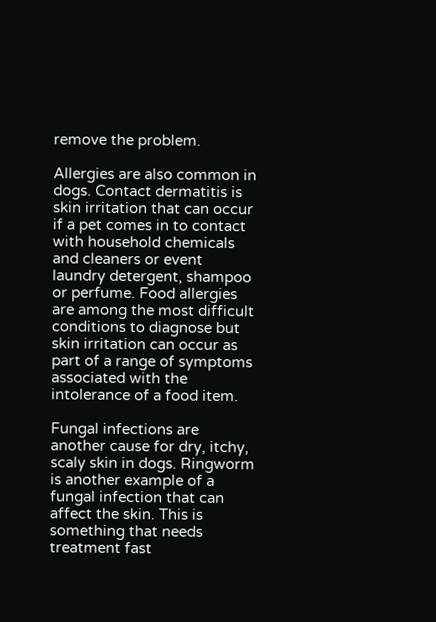remove the problem.

Allergies are also common in dogs. Contact dermatitis is skin irritation that can occur if a pet comes in to contact with household chemicals and cleaners or event laundry detergent, shampoo or perfume. Food allergies are among the most difficult conditions to diagnose but skin irritation can occur as part of a range of symptoms associated with the intolerance of a food item.

Fungal infections are another cause for dry, itchy, scaly skin in dogs. Ringworm is another example of a fungal infection that can affect the skin. This is something that needs treatment fast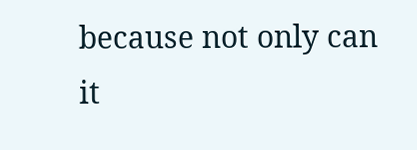because not only can it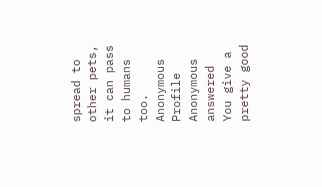spread to other pets, it can pass to humans too.
Anonymous Profile
Anonymous answered
You give a pretty good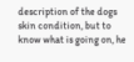description of the dogs skin condition, but to know what is going on, he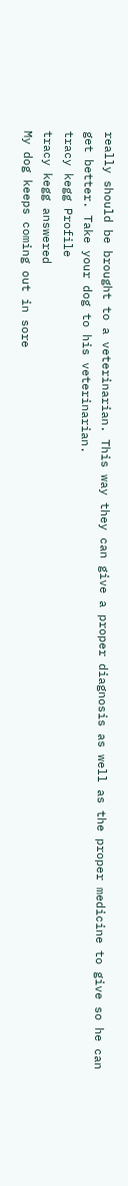really should be brought to a veterinarian. This way they can give a proper diagnosis as well as the proper medicine to give so he can get better. Take your dog to his veterinarian.
tracy kegg Profile
tracy kegg answered
My dog keeps coming out in sore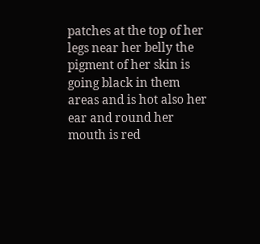patches at the top of her legs near her belly the pigment of her skin is going black in them areas and is hot also her ear and round her mouth is red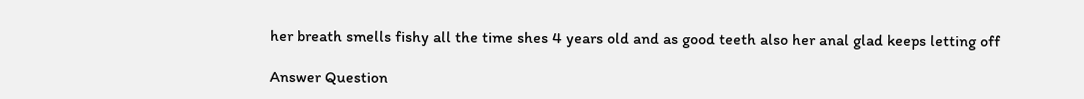her breath smells fishy all the time shes 4 years old and as good teeth also her anal glad keeps letting off

Answer Question